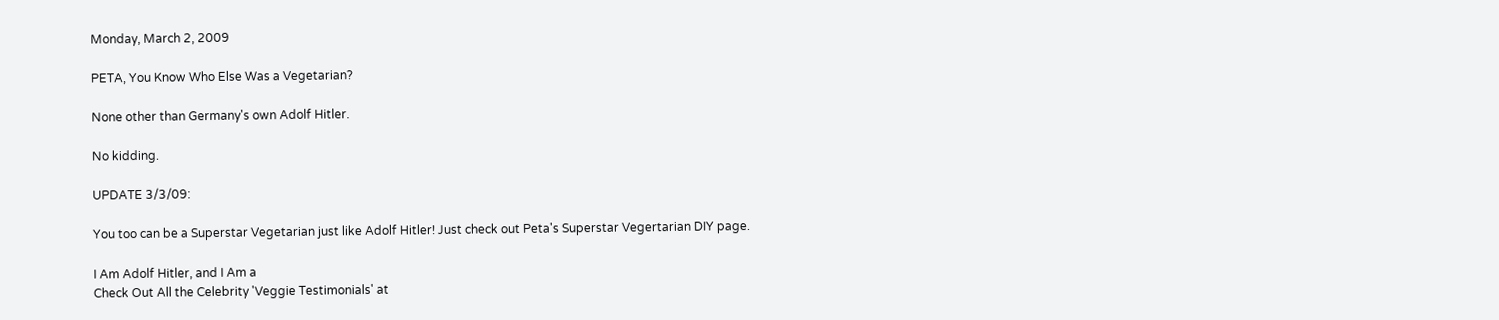Monday, March 2, 2009

PETA, You Know Who Else Was a Vegetarian?

None other than Germany's own Adolf Hitler.

No kidding.

UPDATE 3/3/09:

You too can be a Superstar Vegetarian just like Adolf Hitler! Just check out Peta's Superstar Vegertarian DIY page.

I Am Adolf Hitler, and I Am a
Check Out All the Celebrity 'Veggie Testimonials' at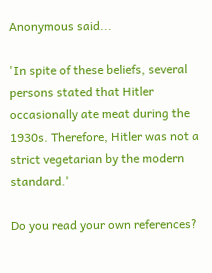Anonymous said...

'In spite of these beliefs, several persons stated that Hitler occasionally ate meat during the 1930s. Therefore, Hitler was not a strict vegetarian by the modern standard.'

Do you read your own references?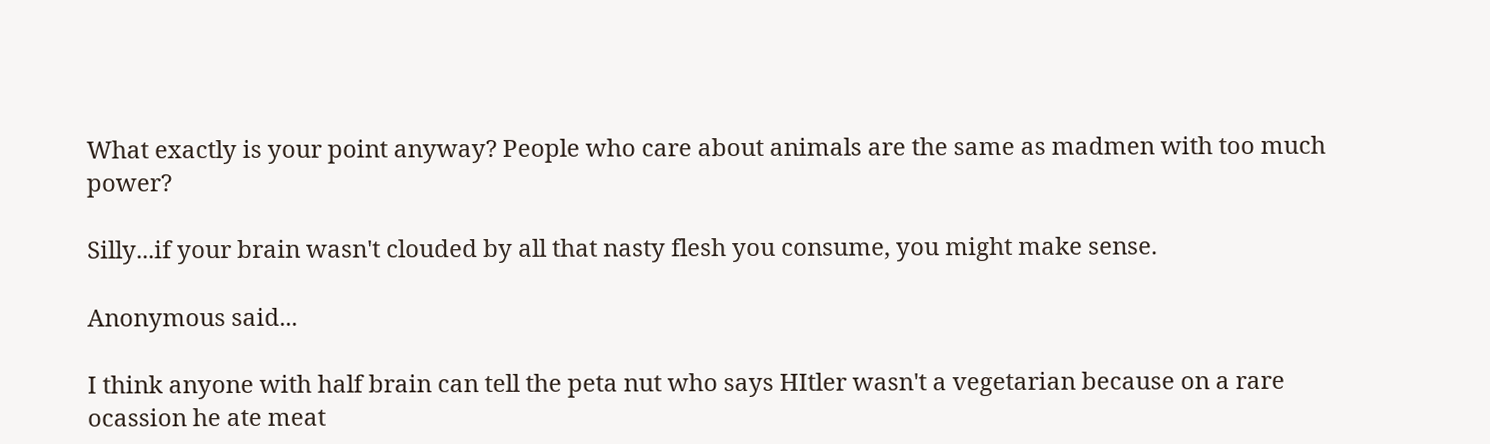What exactly is your point anyway? People who care about animals are the same as madmen with too much power?

Silly...if your brain wasn't clouded by all that nasty flesh you consume, you might make sense.

Anonymous said...

I think anyone with half brain can tell the peta nut who says HItler wasn't a vegetarian because on a rare ocassion he ate meat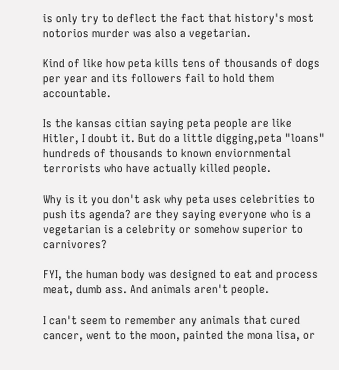is only try to deflect the fact that history's most notorios murder was also a vegetarian.

Kind of like how peta kills tens of thousands of dogs per year and its followers fail to hold them accountable.

Is the kansas citian saying peta people are like Hitler, I doubt it. But do a little digging,peta "loans" hundreds of thousands to known enviornmental terrorists who have actually killed people.

Why is it you don't ask why peta uses celebrities to push its agenda? are they saying everyone who is a vegetarian is a celebrity or somehow superior to carnivores?

FYI, the human body was designed to eat and process meat, dumb ass. And animals aren't people.

I can't seem to remember any animals that cured cancer, went to the moon, painted the mona lisa, or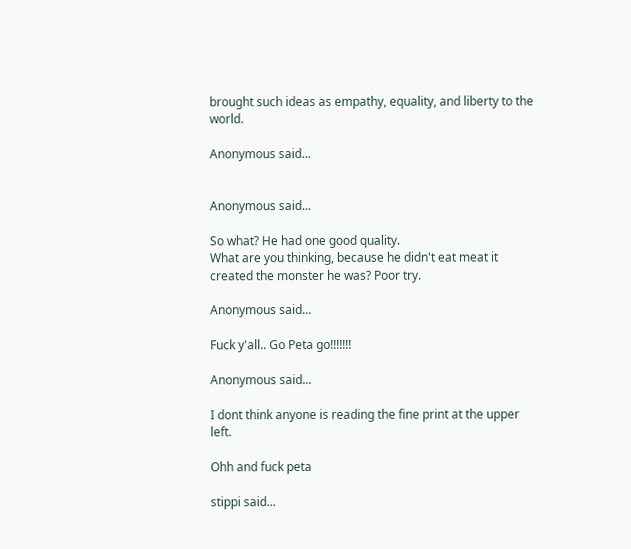brought such ideas as empathy, equality, and liberty to the world.

Anonymous said...


Anonymous said...

So what? He had one good quality.
What are you thinking, because he didn't eat meat it created the monster he was? Poor try.

Anonymous said...

Fuck y'all.. Go Peta go!!!!!!!

Anonymous said...

I dont think anyone is reading the fine print at the upper left.

Ohh and fuck peta

stippi said...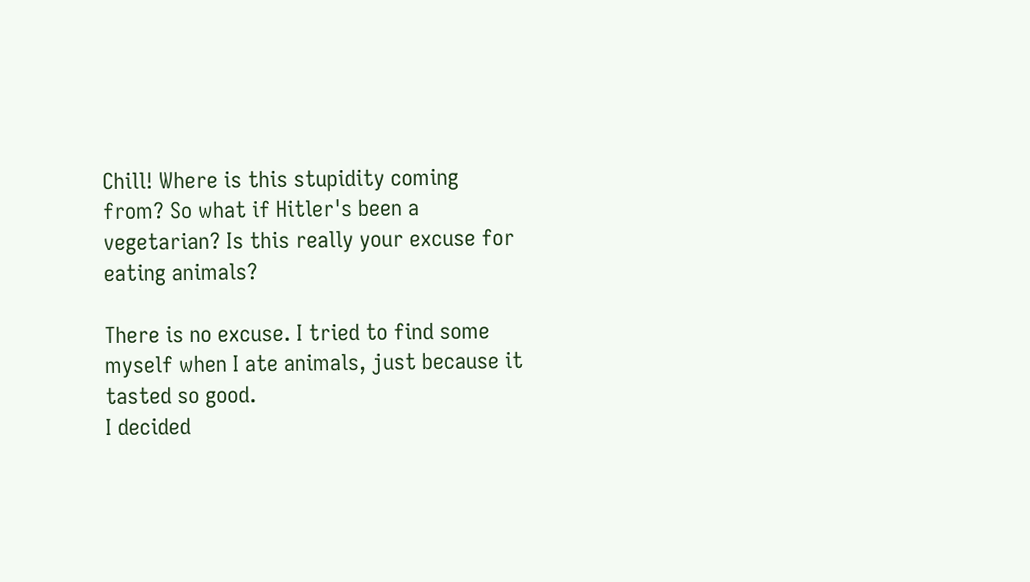Chill! Where is this stupidity coming from? So what if Hitler's been a vegetarian? Is this really your excuse for eating animals?

There is no excuse. I tried to find some myself when I ate animals, just because it tasted so good.
I decided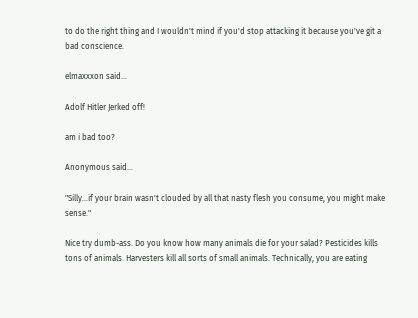to do the right thing and I wouldn't mind if you'd stop attacking it because you've git a bad conscience.

elmaxxxon said...

Adolf Hitler Jerked off!

am i bad too?

Anonymous said...

"Silly...if your brain wasn't clouded by all that nasty flesh you consume, you might make sense."

Nice try dumb-ass. Do you know how many animals die for your salad? Pesticides kills tons of animals. Harvesters kill all sorts of small animals. Technically, you are eating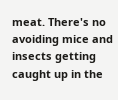meat. There's no avoiding mice and insects getting caught up in the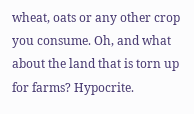wheat, oats or any other crop you consume. Oh, and what about the land that is torn up for farms? Hypocrite.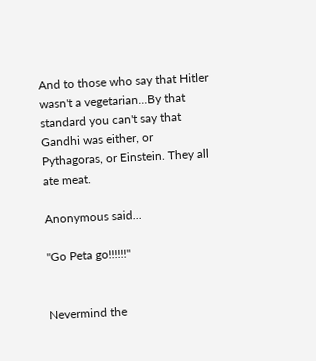And to those who say that Hitler wasn't a vegetarian...By that standard you can't say that Gandhi was either, or Pythagoras, or Einstein. They all ate meat.

Anonymous said...

"Go Peta go!!!!!!"


Nevermind the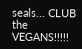seals... CLUB the VEGANS!!!!!